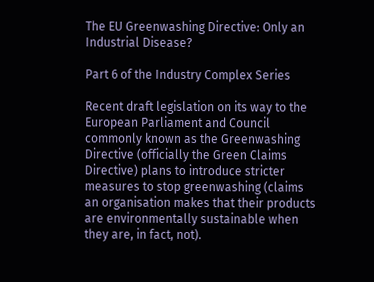The EU Greenwashing Directive: Only an Industrial Disease?

Part 6 of the Industry Complex Series

Recent draft legislation on its way to the European Parliament and Council commonly known as the Greenwashing Directive (officially the Green Claims Directive) plans to introduce stricter measures to stop greenwashing (claims an organisation makes that their products are environmentally sustainable when they are, in fact, not).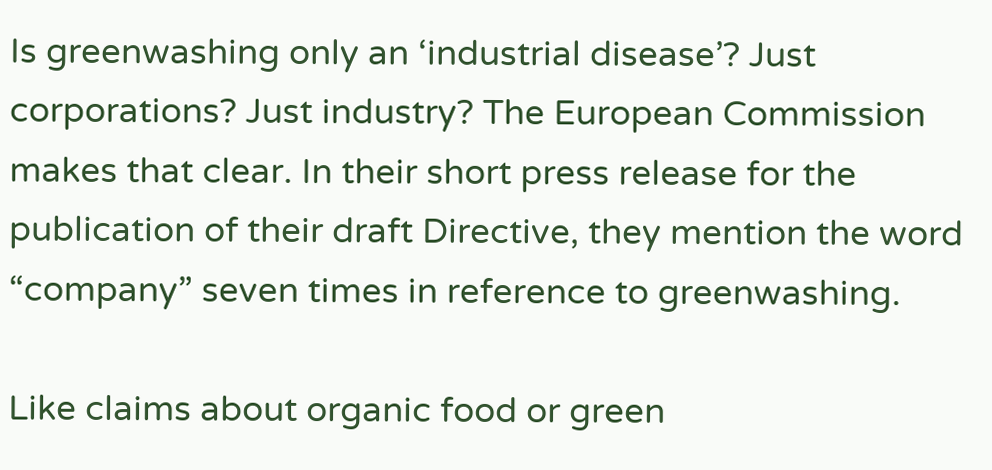Is greenwashing only an ‘industrial disease’? Just corporations? Just industry? The European Commission makes that clear. In their short press release for the publication of their draft Directive, they mention the word “company” seven times in reference to greenwashing.

Like claims about organic food or green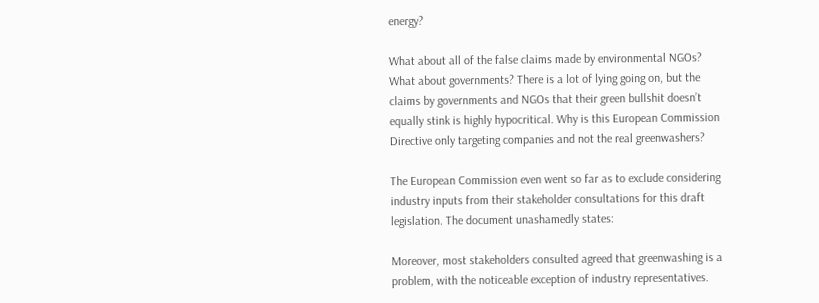energy?

What about all of the false claims made by environmental NGOs? What about governments? There is a lot of lying going on, but the claims by governments and NGOs that their green bullshit doesn’t equally stink is highly hypocritical. Why is this European Commission Directive only targeting companies and not the real greenwashers?

The European Commission even went so far as to exclude considering industry inputs from their stakeholder consultations for this draft legislation. The document unashamedly states:

Moreover, most stakeholders consulted agreed that greenwashing is a problem, with the noticeable exception of industry representatives.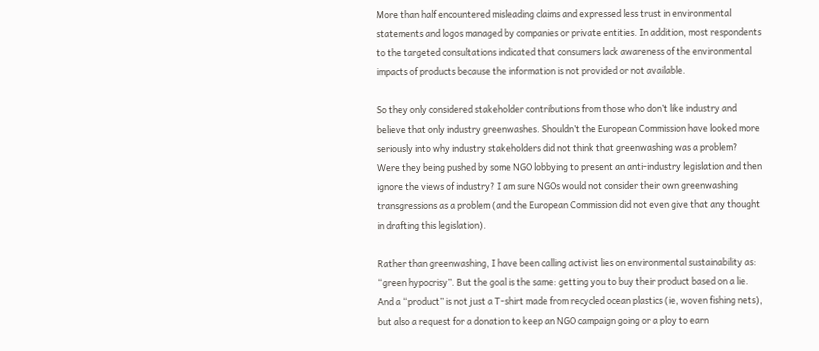More than half encountered misleading claims and expressed less trust in environmental statements and logos managed by companies or private entities. In addition, most respondents to the targeted consultations indicated that consumers lack awareness of the environmental impacts of products because the information is not provided or not available.

So they only considered stakeholder contributions from those who don’t like industry and believe that only industry greenwashes. Shouldn’t the European Commission have looked more seriously into why industry stakeholders did not think that greenwashing was a problem? Were they being pushed by some NGO lobbying to present an anti-industry legislation and then ignore the views of industry? I am sure NGOs would not consider their own greenwashing transgressions as a problem (and the European Commission did not even give that any thought in drafting this legislation).

Rather than greenwashing, I have been calling activist lies on environmental sustainability as: “green hypocrisy”. But the goal is the same: getting you to buy their product based on a lie. And a “product” is not just a T-shirt made from recycled ocean plastics (ie, woven fishing nets), but also a request for a donation to keep an NGO campaign going or a ploy to earn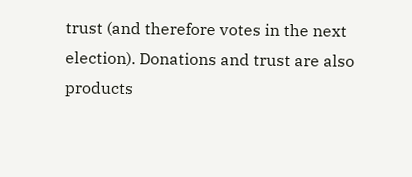trust (and therefore votes in the next election). Donations and trust are also products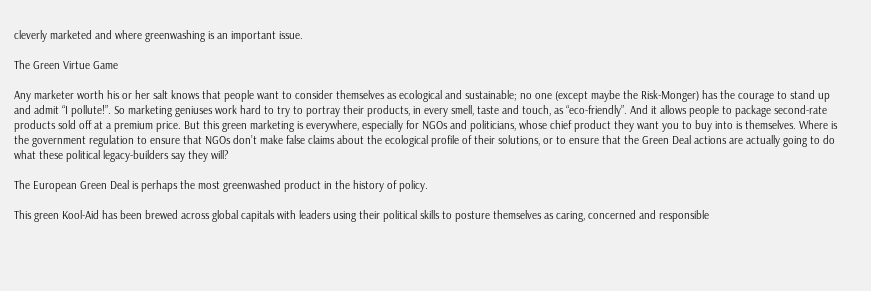cleverly marketed and where greenwashing is an important issue.

The Green Virtue Game

Any marketer worth his or her salt knows that people want to consider themselves as ecological and sustainable; no one (except maybe the Risk-Monger) has the courage to stand up and admit “I pollute!”. So marketing geniuses work hard to try to portray their products, in every smell, taste and touch, as “eco-friendly”. And it allows people to package second-rate products sold off at a premium price. But this green marketing is everywhere, especially for NGOs and politicians, whose chief product they want you to buy into is themselves. Where is the government regulation to ensure that NGOs don’t make false claims about the ecological profile of their solutions, or to ensure that the Green Deal actions are actually going to do what these political legacy-builders say they will?

The European Green Deal is perhaps the most greenwashed product in the history of policy.

This green Kool-Aid has been brewed across global capitals with leaders using their political skills to posture themselves as caring, concerned and responsible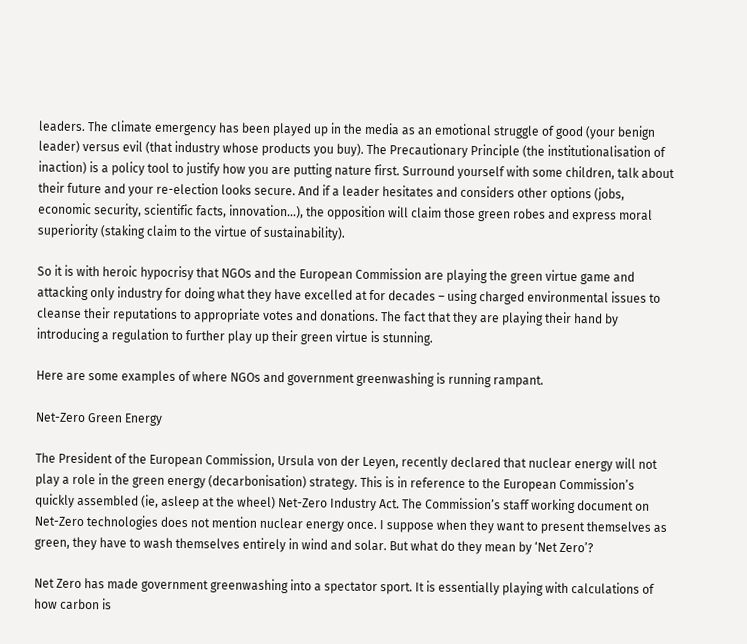leaders. The climate emergency has been played up in the media as an emotional struggle of good (your benign leader) versus evil (that industry whose products you buy). The Precautionary Principle (the institutionalisation of inaction) is a policy tool to justify how you are putting nature first. Surround yourself with some children, talk about their future and your re-election looks secure. And if a leader hesitates and considers other options (jobs, economic security, scientific facts, innovation…), the opposition will claim those green robes and express moral superiority (staking claim to the virtue of sustainability).

So it is with heroic hypocrisy that NGOs and the European Commission are playing the green virtue game and attacking only industry for doing what they have excelled at for decades – using charged environmental issues to cleanse their reputations to appropriate votes and donations. The fact that they are playing their hand by introducing a regulation to further play up their green virtue is stunning.

Here are some examples of where NGOs and government greenwashing is running rampant.

Net-Zero Green Energy

The President of the European Commission, Ursula von der Leyen, recently declared that nuclear energy will not play a role in the green energy (decarbonisation) strategy. This is in reference to the European Commission’s quickly assembled (ie, asleep at the wheel) Net-Zero Industry Act. The Commission’s staff working document on Net-Zero technologies does not mention nuclear energy once. I suppose when they want to present themselves as green, they have to wash themselves entirely in wind and solar. But what do they mean by ‘Net Zero’?

Net Zero has made government greenwashing into a spectator sport. It is essentially playing with calculations of how carbon is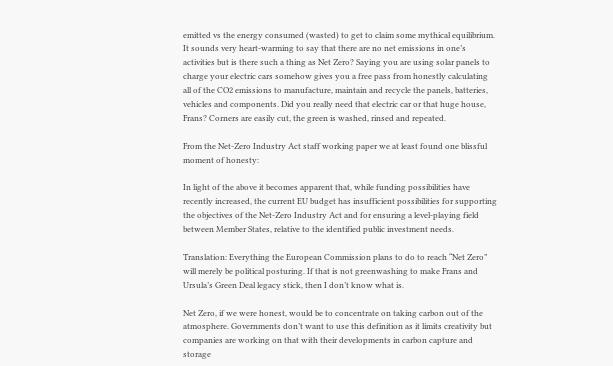emitted vs the energy consumed (wasted) to get to claim some mythical equilibrium. It sounds very heart-warming to say that there are no net emissions in one’s activities but is there such a thing as Net Zero? Saying you are using solar panels to charge your electric cars somehow gives you a free pass from honestly calculating all of the CO2 emissions to manufacture, maintain and recycle the panels, batteries, vehicles and components. Did you really need that electric car or that huge house, Frans? Corners are easily cut, the green is washed, rinsed and repeated.

From the Net-Zero Industry Act staff working paper we at least found one blissful moment of honesty:

In light of the above it becomes apparent that, while funding possibilities have recently increased, the current EU budget has insufficient possibilities for supporting the objectives of the Net-Zero Industry Act and for ensuring a level-playing field between Member States, relative to the identified public investment needs.

Translation: Everything the European Commission plans to do to reach “Net Zero” will merely be political posturing. If that is not greenwashing to make Frans and Ursula’s Green Deal legacy stick, then I don’t know what is.

Net Zero, if we were honest, would be to concentrate on taking carbon out of the atmosphere. Governments don’t want to use this definition as it limits creativity but companies are working on that with their developments in carbon capture and storage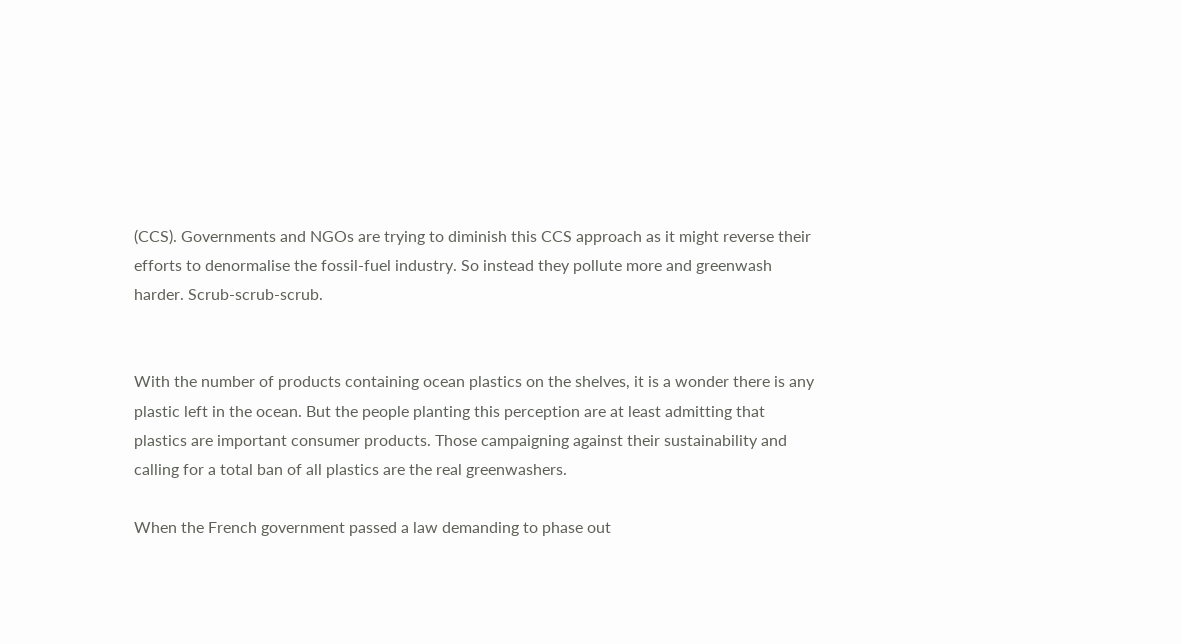(CCS). Governments and NGOs are trying to diminish this CCS approach as it might reverse their efforts to denormalise the fossil-fuel industry. So instead they pollute more and greenwash harder. Scrub-scrub-scrub.


With the number of products containing ocean plastics on the shelves, it is a wonder there is any plastic left in the ocean. But the people planting this perception are at least admitting that plastics are important consumer products. Those campaigning against their sustainability and calling for a total ban of all plastics are the real greenwashers.

When the French government passed a law demanding to phase out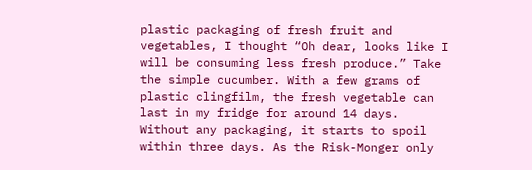plastic packaging of fresh fruit and vegetables, I thought “Oh dear, looks like I will be consuming less fresh produce.” Take the simple cucumber. With a few grams of plastic clingfilm, the fresh vegetable can last in my fridge for around 14 days. Without any packaging, it starts to spoil within three days. As the Risk-Monger only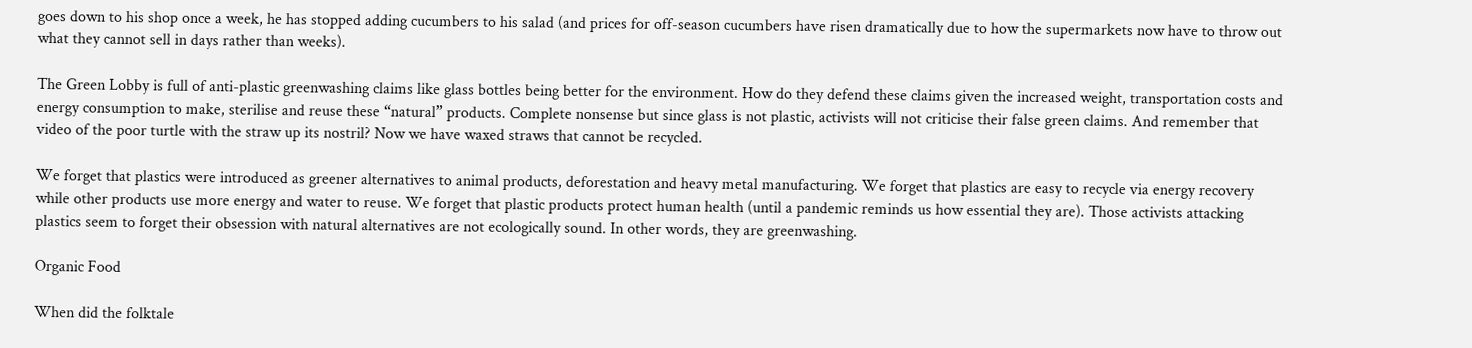goes down to his shop once a week, he has stopped adding cucumbers to his salad (and prices for off-season cucumbers have risen dramatically due to how the supermarkets now have to throw out what they cannot sell in days rather than weeks).

The Green Lobby is full of anti-plastic greenwashing claims like glass bottles being better for the environment. How do they defend these claims given the increased weight, transportation costs and energy consumption to make, sterilise and reuse these “natural” products. Complete nonsense but since glass is not plastic, activists will not criticise their false green claims. And remember that video of the poor turtle with the straw up its nostril? Now we have waxed straws that cannot be recycled.

We forget that plastics were introduced as greener alternatives to animal products, deforestation and heavy metal manufacturing. We forget that plastics are easy to recycle via energy recovery while other products use more energy and water to reuse. We forget that plastic products protect human health (until a pandemic reminds us how essential they are). Those activists attacking plastics seem to forget their obsession with natural alternatives are not ecologically sound. In other words, they are greenwashing.

Organic Food

When did the folktale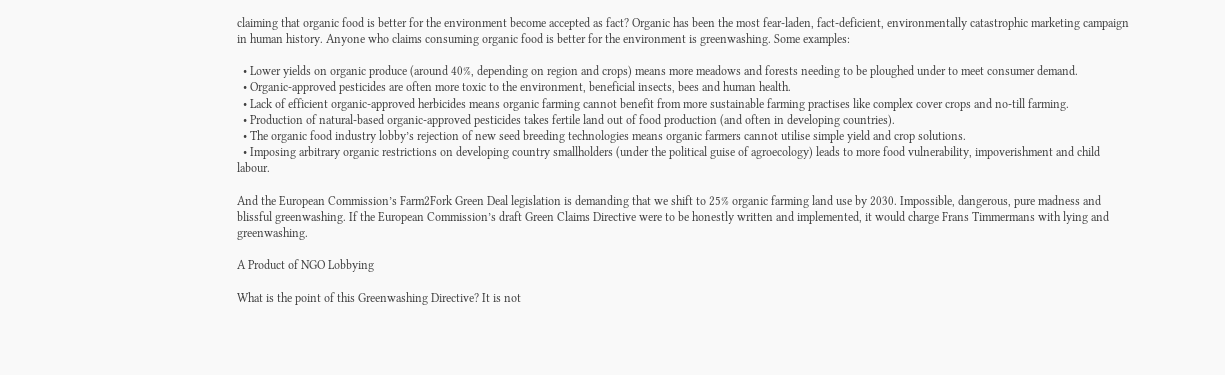claiming that organic food is better for the environment become accepted as fact? Organic has been the most fear-laden, fact-deficient, environmentally catastrophic marketing campaign in human history. Anyone who claims consuming organic food is better for the environment is greenwashing. Some examples:

  • Lower yields on organic produce (around 40%, depending on region and crops) means more meadows and forests needing to be ploughed under to meet consumer demand.
  • Organic-approved pesticides are often more toxic to the environment, beneficial insects, bees and human health.
  • Lack of efficient organic-approved herbicides means organic farming cannot benefit from more sustainable farming practises like complex cover crops and no-till farming.
  • Production of natural-based organic-approved pesticides takes fertile land out of food production (and often in developing countries).
  • The organic food industry lobby’s rejection of new seed breeding technologies means organic farmers cannot utilise simple yield and crop solutions.
  • Imposing arbitrary organic restrictions on developing country smallholders (under the political guise of agroecology) leads to more food vulnerability, impoverishment and child labour.

And the European Commission’s Farm2Fork Green Deal legislation is demanding that we shift to 25% organic farming land use by 2030. Impossible, dangerous, pure madness and blissful greenwashing. If the European Commission’s draft Green Claims Directive were to be honestly written and implemented, it would charge Frans Timmermans with lying and greenwashing.

A Product of NGO Lobbying

What is the point of this Greenwashing Directive? It is not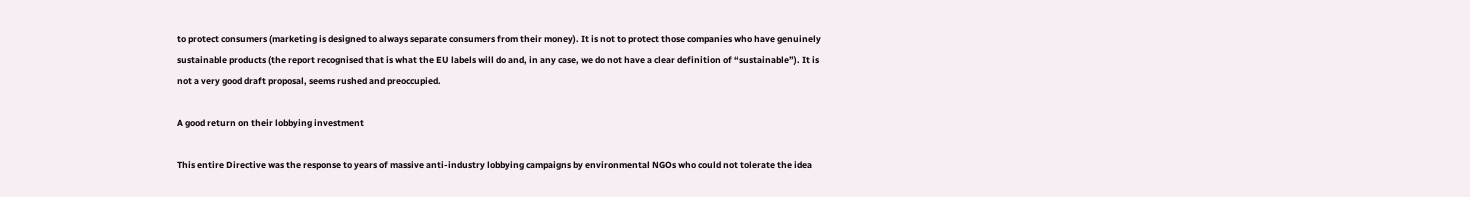to protect consumers (marketing is designed to always separate consumers from their money). It is not to protect those companies who have genuinely sustainable products (the report recognised that is what the EU labels will do and, in any case, we do not have a clear definition of “sustainable”). It is not a very good draft proposal, seems rushed and preoccupied.

A good return on their lobbying investment

This entire Directive was the response to years of massive anti-industry lobbying campaigns by environmental NGOs who could not tolerate the idea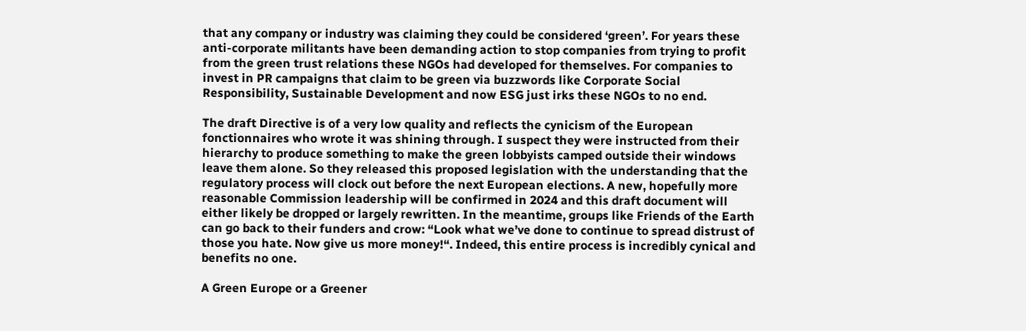that any company or industry was claiming they could be considered ‘green’. For years these anti-corporate militants have been demanding action to stop companies from trying to profit from the green trust relations these NGOs had developed for themselves. For companies to invest in PR campaigns that claim to be green via buzzwords like Corporate Social Responsibility, Sustainable Development and now ESG just irks these NGOs to no end.

The draft Directive is of a very low quality and reflects the cynicism of the European fonctionnaires who wrote it was shining through. I suspect they were instructed from their hierarchy to produce something to make the green lobbyists camped outside their windows leave them alone. So they released this proposed legislation with the understanding that the regulatory process will clock out before the next European elections. A new, hopefully more reasonable Commission leadership will be confirmed in 2024 and this draft document will either likely be dropped or largely rewritten. In the meantime, groups like Friends of the Earth can go back to their funders and crow: “Look what we’ve done to continue to spread distrust of those you hate. Now give us more money!“. Indeed, this entire process is incredibly cynical and benefits no one.

A Green Europe or a Greener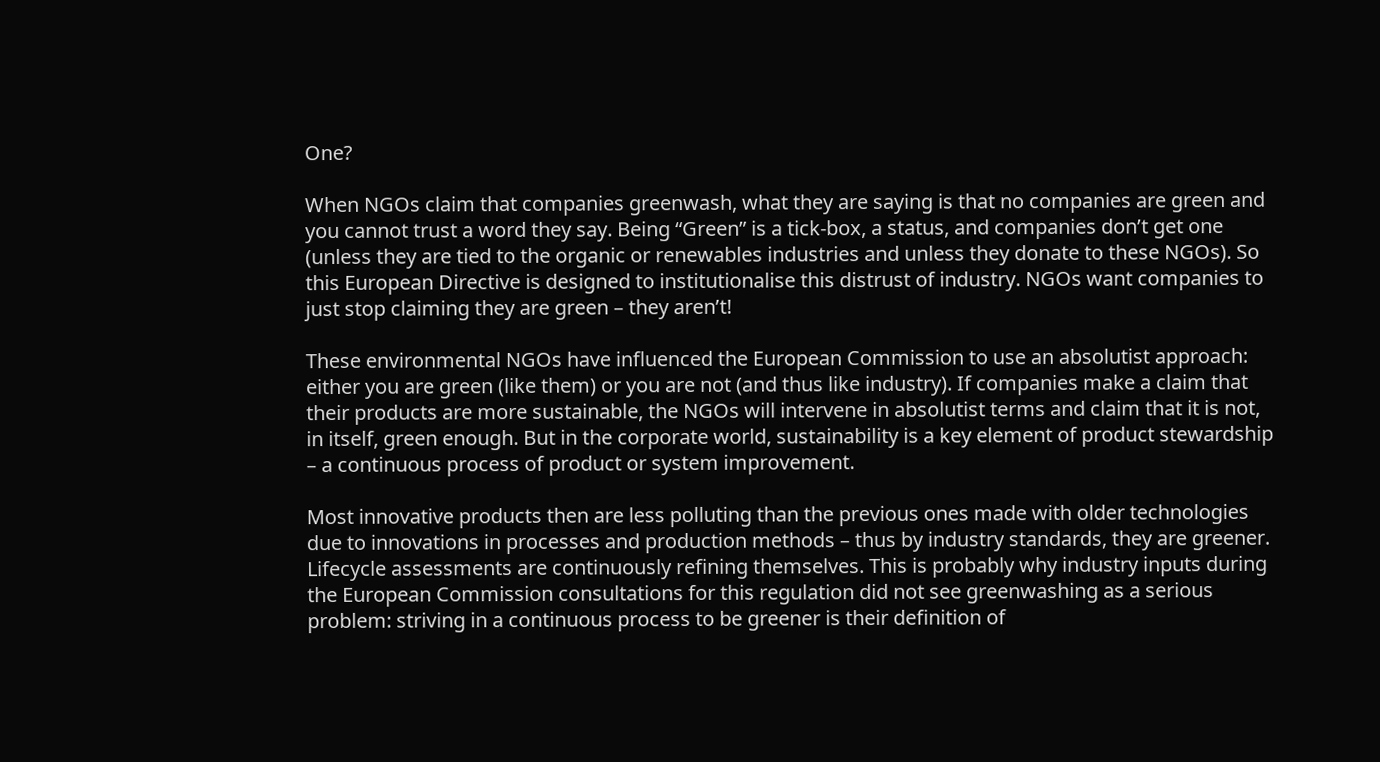One?

When NGOs claim that companies greenwash, what they are saying is that no companies are green and you cannot trust a word they say. Being “Green” is a tick-box, a status, and companies don’t get one (unless they are tied to the organic or renewables industries and unless they donate to these NGOs). So this European Directive is designed to institutionalise this distrust of industry. NGOs want companies to just stop claiming they are green – they aren’t!

These environmental NGOs have influenced the European Commission to use an absolutist approach: either you are green (like them) or you are not (and thus like industry). If companies make a claim that their products are more sustainable, the NGOs will intervene in absolutist terms and claim that it is not, in itself, green enough. But in the corporate world, sustainability is a key element of product stewardship – a continuous process of product or system improvement.

Most innovative products then are less polluting than the previous ones made with older technologies due to innovations in processes and production methods – thus by industry standards, they are greener. Lifecycle assessments are continuously refining themselves. This is probably why industry inputs during the European Commission consultations for this regulation did not see greenwashing as a serious problem: striving in a continuous process to be greener is their definition of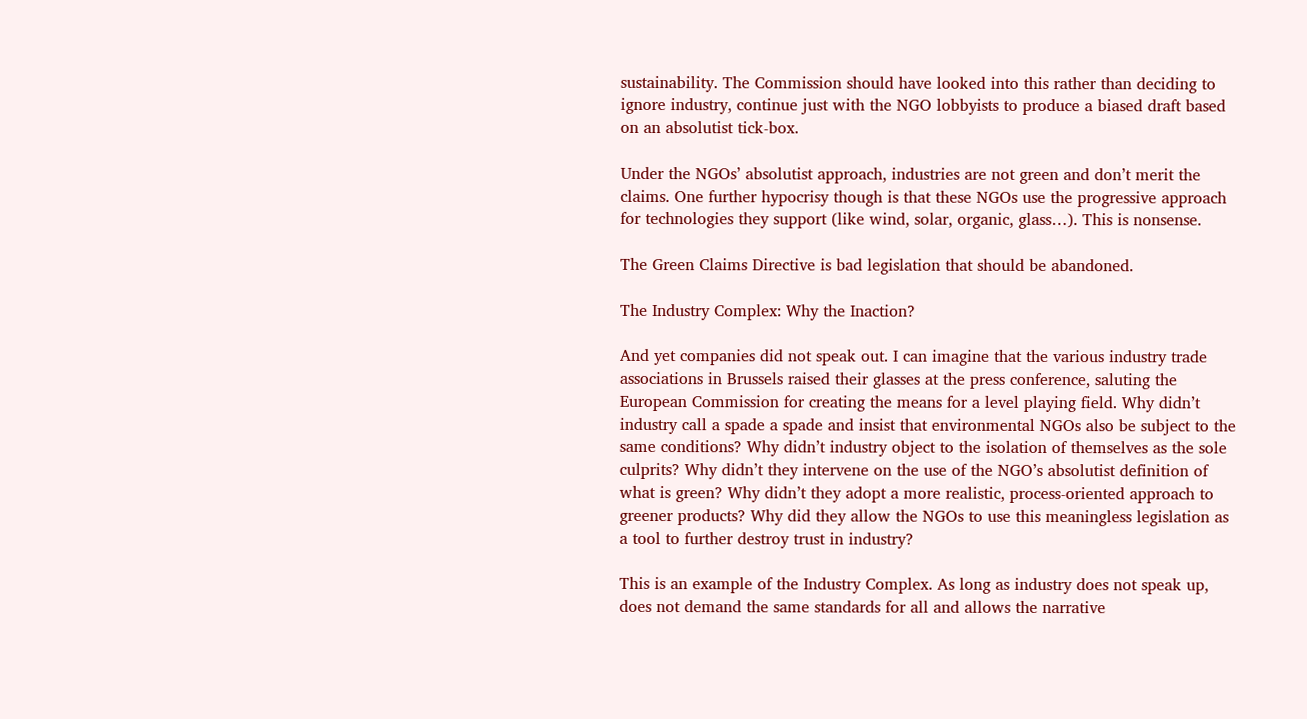sustainability. The Commission should have looked into this rather than deciding to ignore industry, continue just with the NGO lobbyists to produce a biased draft based on an absolutist tick-box.

Under the NGOs’ absolutist approach, industries are not green and don’t merit the claims. One further hypocrisy though is that these NGOs use the progressive approach for technologies they support (like wind, solar, organic, glass…). This is nonsense.

The Green Claims Directive is bad legislation that should be abandoned.

The Industry Complex: Why the Inaction?

And yet companies did not speak out. I can imagine that the various industry trade associations in Brussels raised their glasses at the press conference, saluting the European Commission for creating the means for a level playing field. Why didn’t industry call a spade a spade and insist that environmental NGOs also be subject to the same conditions? Why didn’t industry object to the isolation of themselves as the sole culprits? Why didn’t they intervene on the use of the NGO’s absolutist definition of what is green? Why didn’t they adopt a more realistic, process-oriented approach to greener products? Why did they allow the NGOs to use this meaningless legislation as a tool to further destroy trust in industry?

This is an example of the Industry Complex. As long as industry does not speak up, does not demand the same standards for all and allows the narrative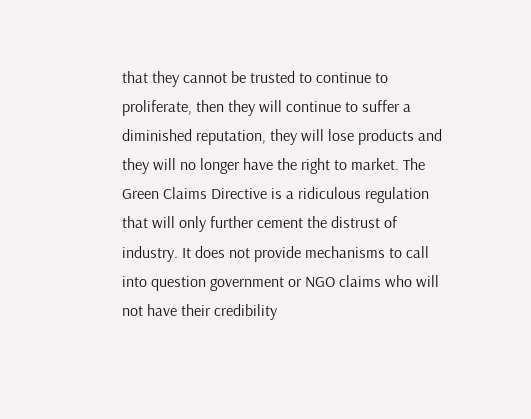that they cannot be trusted to continue to proliferate, then they will continue to suffer a diminished reputation, they will lose products and they will no longer have the right to market. The Green Claims Directive is a ridiculous regulation that will only further cement the distrust of industry. It does not provide mechanisms to call into question government or NGO claims who will not have their credibility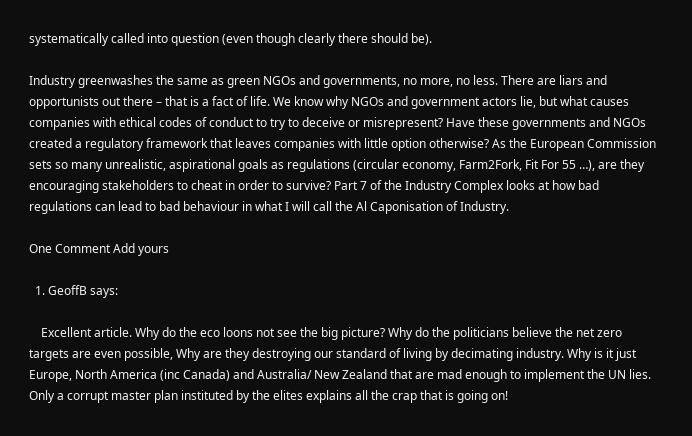systematically called into question (even though clearly there should be).

Industry greenwashes the same as green NGOs and governments, no more, no less. There are liars and opportunists out there – that is a fact of life. We know why NGOs and government actors lie, but what causes companies with ethical codes of conduct to try to deceive or misrepresent? Have these governments and NGOs created a regulatory framework that leaves companies with little option otherwise? As the European Commission sets so many unrealistic, aspirational goals as regulations (circular economy, Farm2Fork, Fit For 55 …), are they encouraging stakeholders to cheat in order to survive? Part 7 of the Industry Complex looks at how bad regulations can lead to bad behaviour in what I will call the Al Caponisation of Industry.

One Comment Add yours

  1. GeoffB says:

    Excellent article. Why do the eco loons not see the big picture? Why do the politicians believe the net zero targets are even possible, Why are they destroying our standard of living by decimating industry. Why is it just Europe, North America (inc Canada) and Australia/ New Zealand that are mad enough to implement the UN lies. Only a corrupt master plan instituted by the elites explains all the crap that is going on!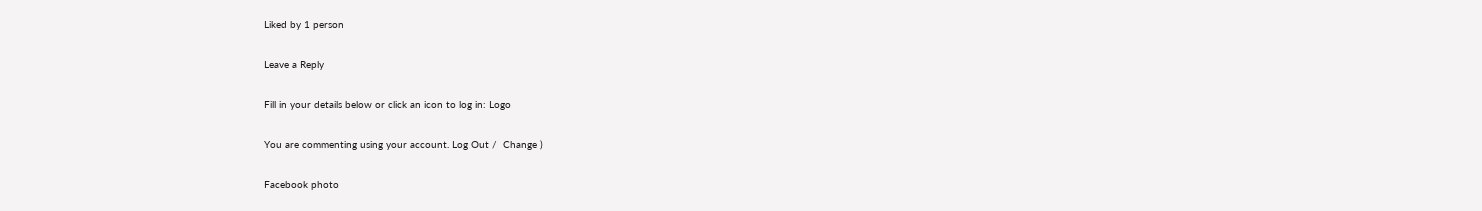Liked by 1 person

Leave a Reply

Fill in your details below or click an icon to log in: Logo

You are commenting using your account. Log Out /  Change )

Facebook photo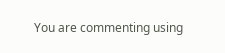You are commenting using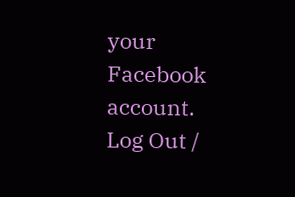your Facebook account. Log Out /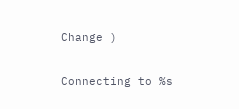Change )

Connecting to %s